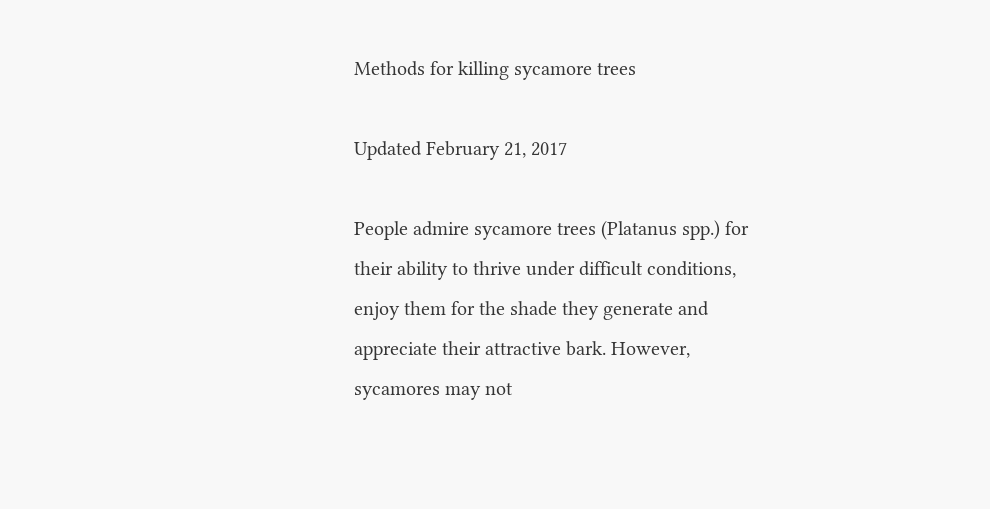Methods for killing sycamore trees

Updated February 21, 2017

People admire sycamore trees (Platanus spp.) for their ability to thrive under difficult conditions, enjoy them for the shade they generate and appreciate their attractive bark. However, sycamores may not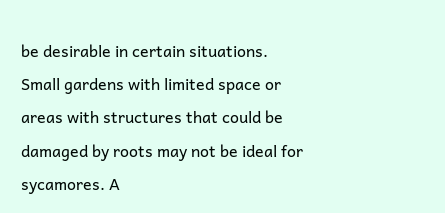be desirable in certain situations. Small gardens with limited space or areas with structures that could be damaged by roots may not be ideal for sycamores. A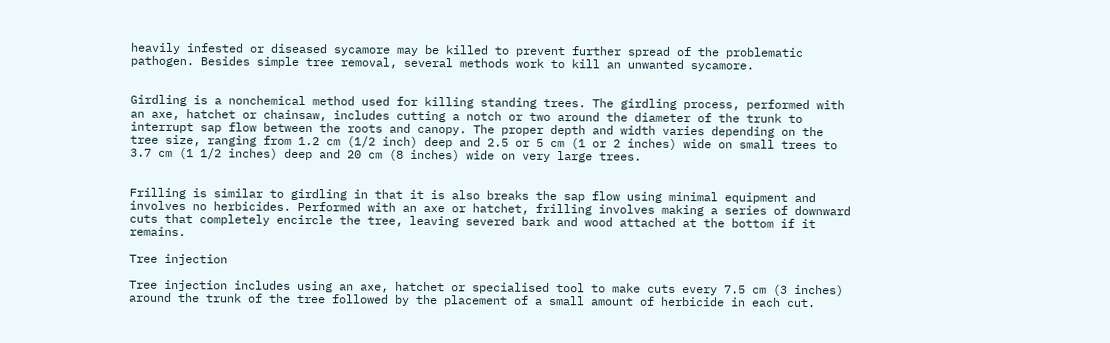heavily infested or diseased sycamore may be killed to prevent further spread of the problematic pathogen. Besides simple tree removal, several methods work to kill an unwanted sycamore.


Girdling is a nonchemical method used for killing standing trees. The girdling process, performed with an axe, hatchet or chainsaw, includes cutting a notch or two around the diameter of the trunk to interrupt sap flow between the roots and canopy. The proper depth and width varies depending on the tree size, ranging from 1.2 cm (1/2 inch) deep and 2.5 or 5 cm (1 or 2 inches) wide on small trees to 3.7 cm (1 1/2 inches) deep and 20 cm (8 inches) wide on very large trees.


Frilling is similar to girdling in that it is also breaks the sap flow using minimal equipment and involves no herbicides. Performed with an axe or hatchet, frilling involves making a series of downward cuts that completely encircle the tree, leaving severed bark and wood attached at the bottom if it remains.

Tree injection

Tree injection includes using an axe, hatchet or specialised tool to make cuts every 7.5 cm (3 inches) around the trunk of the tree followed by the placement of a small amount of herbicide in each cut.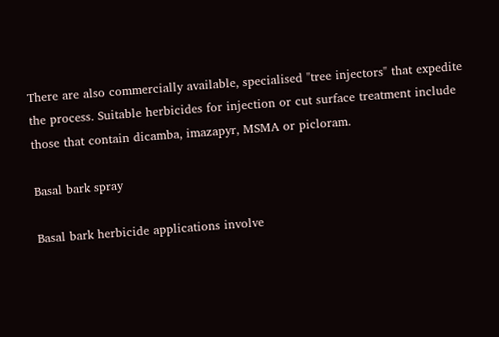There are also commercially available, specialised "tree injectors" that expedite the process. Suitable herbicides for injection or cut surface treatment include those that contain dicamba, imazapyr, MSMA or picloram.

Basal bark spray

Basal bark herbicide applications involve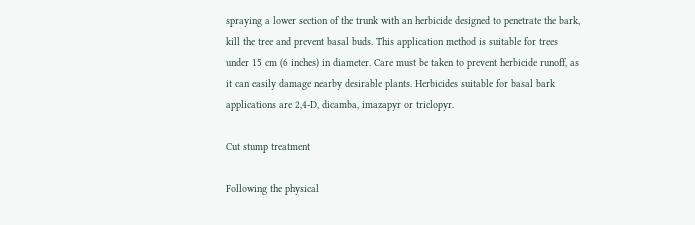spraying a lower section of the trunk with an herbicide designed to penetrate the bark, kill the tree and prevent basal buds. This application method is suitable for trees under 15 cm (6 inches) in diameter. Care must be taken to prevent herbicide runoff, as it can easily damage nearby desirable plants. Herbicides suitable for basal bark applications are 2,4-D, dicamba, imazapyr or triclopyr.

Cut stump treatment

Following the physical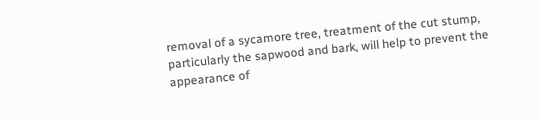removal of a sycamore tree, treatment of the cut stump, particularly the sapwood and bark, will help to prevent the appearance of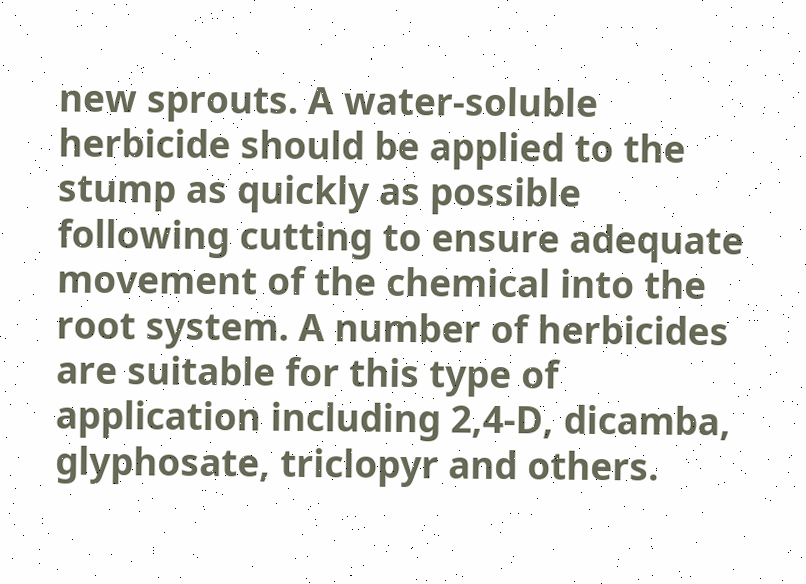new sprouts. A water-soluble herbicide should be applied to the stump as quickly as possible following cutting to ensure adequate movement of the chemical into the root system. A number of herbicides are suitable for this type of application including 2,4-D, dicamba, glyphosate, triclopyr and others.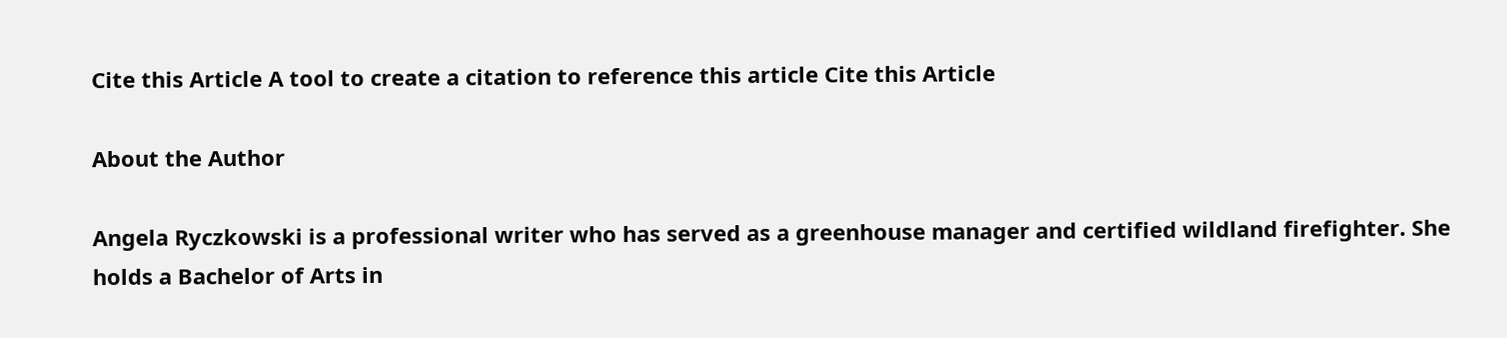Cite this Article A tool to create a citation to reference this article Cite this Article

About the Author

Angela Ryczkowski is a professional writer who has served as a greenhouse manager and certified wildland firefighter. She holds a Bachelor of Arts in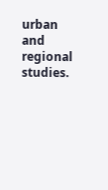urban and regional studies.